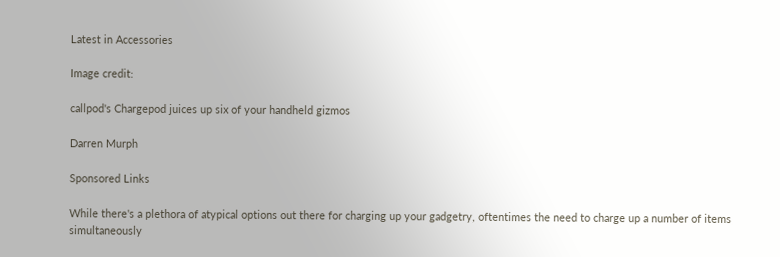Latest in Accessories

Image credit:

callpod's Chargepod juices up six of your handheld gizmos

Darren Murph

Sponsored Links

While there's a plethora of atypical options out there for charging up your gadgetry, oftentimes the need to charge up a number of items simultaneously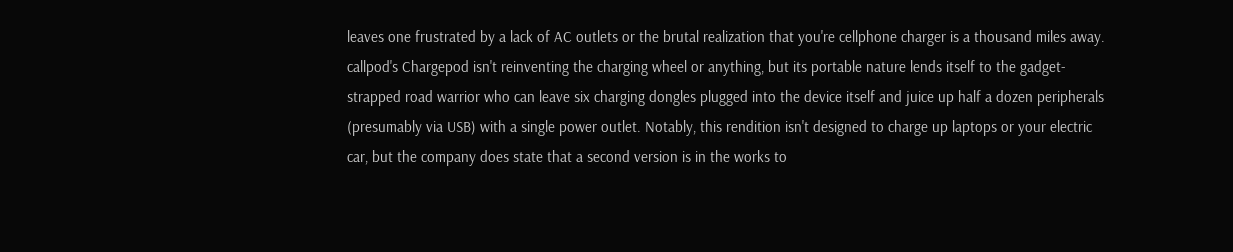leaves one frustrated by a lack of AC outlets or the brutal realization that you're cellphone charger is a thousand miles away. callpod's Chargepod isn't reinventing the charging wheel or anything, but its portable nature lends itself to the gadget-strapped road warrior who can leave six charging dongles plugged into the device itself and juice up half a dozen peripherals (presumably via USB) with a single power outlet. Notably, this rendition isn't designed to charge up laptops or your electric car, but the company does state that a second version is in the works to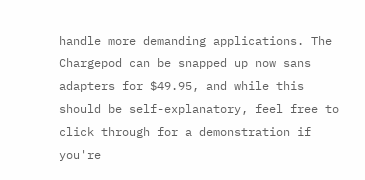handle more demanding applications. The Chargepod can be snapped up now sans adapters for $49.95, and while this should be self-explanatory, feel free to click through for a demonstration if you're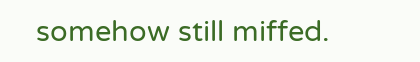somehow still miffed.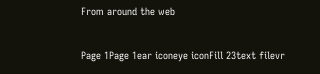From around the web

Page 1Page 1ear iconeye iconFill 23text filevr